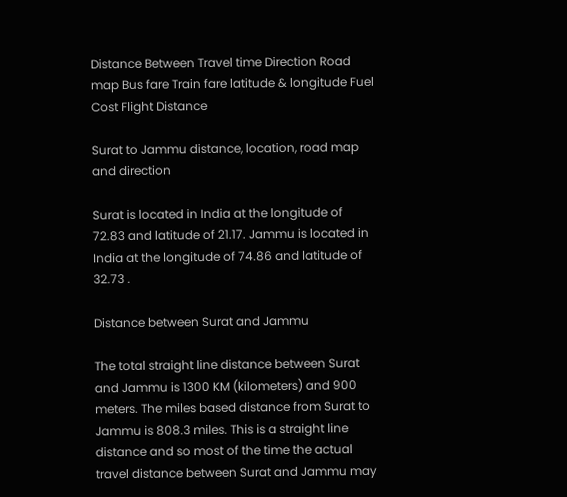Distance Between Travel time Direction Road map Bus fare Train fare latitude & longitude Fuel Cost Flight Distance

Surat to Jammu distance, location, road map and direction

Surat is located in India at the longitude of 72.83 and latitude of 21.17. Jammu is located in India at the longitude of 74.86 and latitude of 32.73 .

Distance between Surat and Jammu

The total straight line distance between Surat and Jammu is 1300 KM (kilometers) and 900 meters. The miles based distance from Surat to Jammu is 808.3 miles. This is a straight line distance and so most of the time the actual travel distance between Surat and Jammu may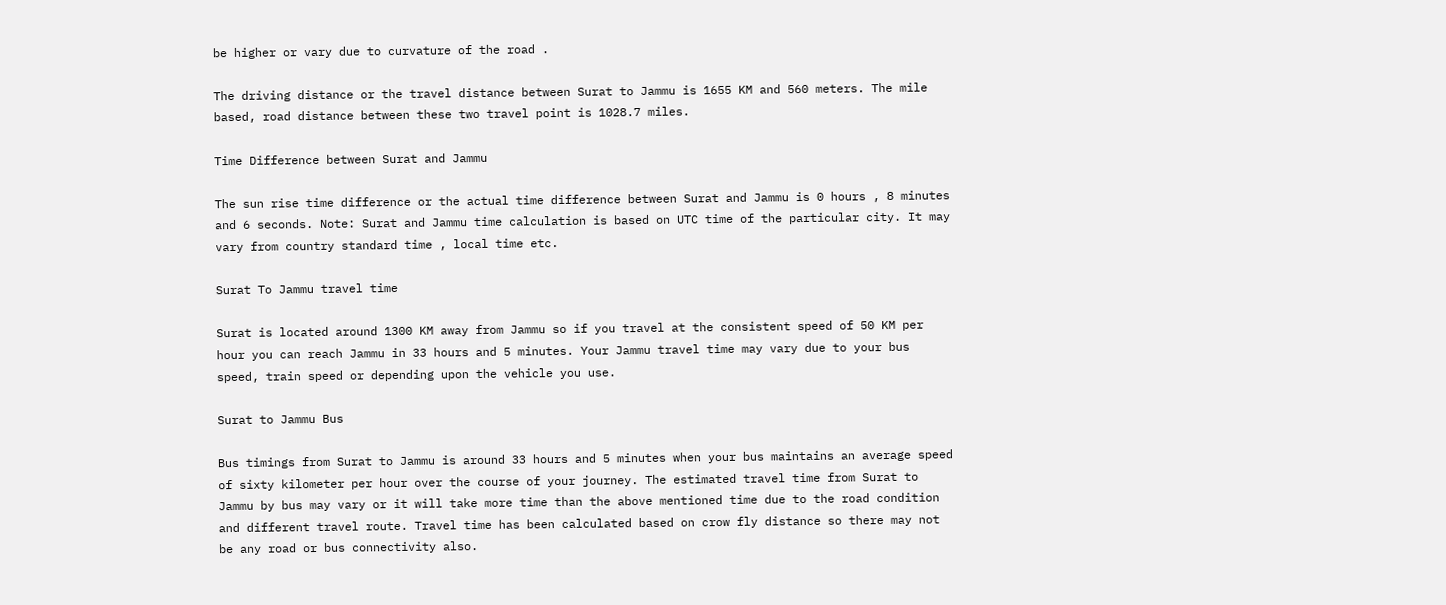be higher or vary due to curvature of the road .

The driving distance or the travel distance between Surat to Jammu is 1655 KM and 560 meters. The mile based, road distance between these two travel point is 1028.7 miles.

Time Difference between Surat and Jammu

The sun rise time difference or the actual time difference between Surat and Jammu is 0 hours , 8 minutes and 6 seconds. Note: Surat and Jammu time calculation is based on UTC time of the particular city. It may vary from country standard time , local time etc.

Surat To Jammu travel time

Surat is located around 1300 KM away from Jammu so if you travel at the consistent speed of 50 KM per hour you can reach Jammu in 33 hours and 5 minutes. Your Jammu travel time may vary due to your bus speed, train speed or depending upon the vehicle you use.

Surat to Jammu Bus

Bus timings from Surat to Jammu is around 33 hours and 5 minutes when your bus maintains an average speed of sixty kilometer per hour over the course of your journey. The estimated travel time from Surat to Jammu by bus may vary or it will take more time than the above mentioned time due to the road condition and different travel route. Travel time has been calculated based on crow fly distance so there may not be any road or bus connectivity also.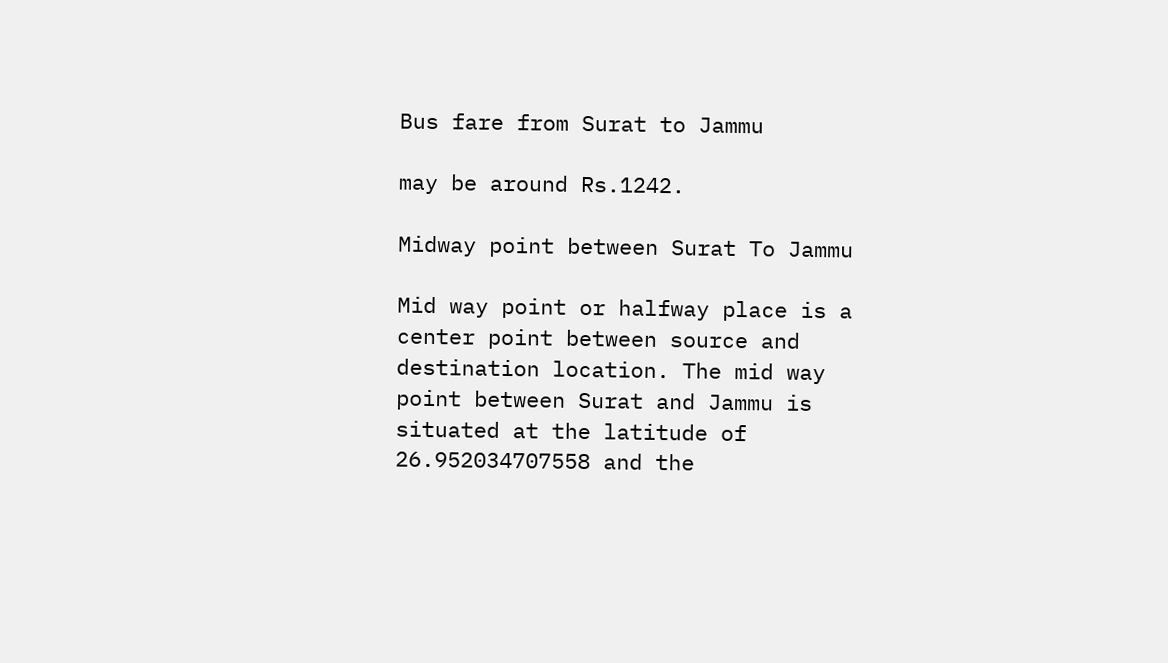Bus fare from Surat to Jammu

may be around Rs.1242.

Midway point between Surat To Jammu

Mid way point or halfway place is a center point between source and destination location. The mid way point between Surat and Jammu is situated at the latitude of 26.952034707558 and the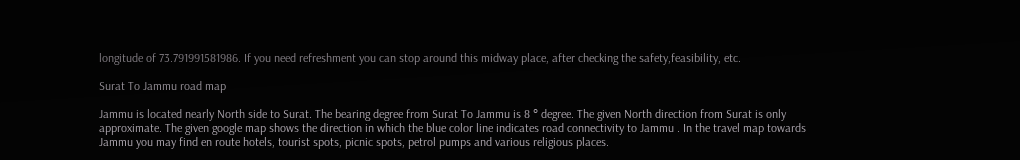longitude of 73.791991581986. If you need refreshment you can stop around this midway place, after checking the safety,feasibility, etc.

Surat To Jammu road map

Jammu is located nearly North side to Surat. The bearing degree from Surat To Jammu is 8 ° degree. The given North direction from Surat is only approximate. The given google map shows the direction in which the blue color line indicates road connectivity to Jammu . In the travel map towards Jammu you may find en route hotels, tourist spots, picnic spots, petrol pumps and various religious places.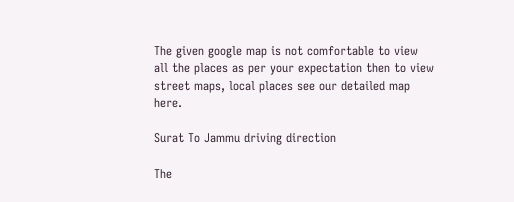The given google map is not comfortable to view all the places as per your expectation then to view street maps, local places see our detailed map here.

Surat To Jammu driving direction

The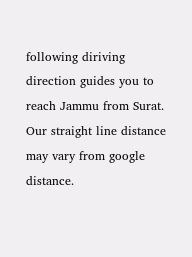following diriving direction guides you to reach Jammu from Surat. Our straight line distance may vary from google distance.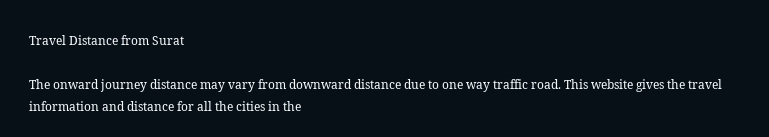Travel Distance from Surat

The onward journey distance may vary from downward distance due to one way traffic road. This website gives the travel information and distance for all the cities in the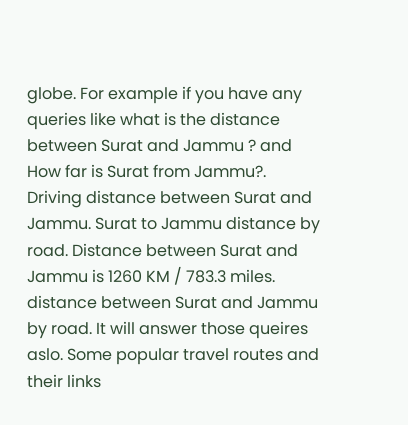globe. For example if you have any queries like what is the distance between Surat and Jammu ? and How far is Surat from Jammu?. Driving distance between Surat and Jammu. Surat to Jammu distance by road. Distance between Surat and Jammu is 1260 KM / 783.3 miles. distance between Surat and Jammu by road. It will answer those queires aslo. Some popular travel routes and their links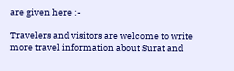are given here :-

Travelers and visitors are welcome to write more travel information about Surat and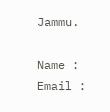Jammu.

Name : Email :